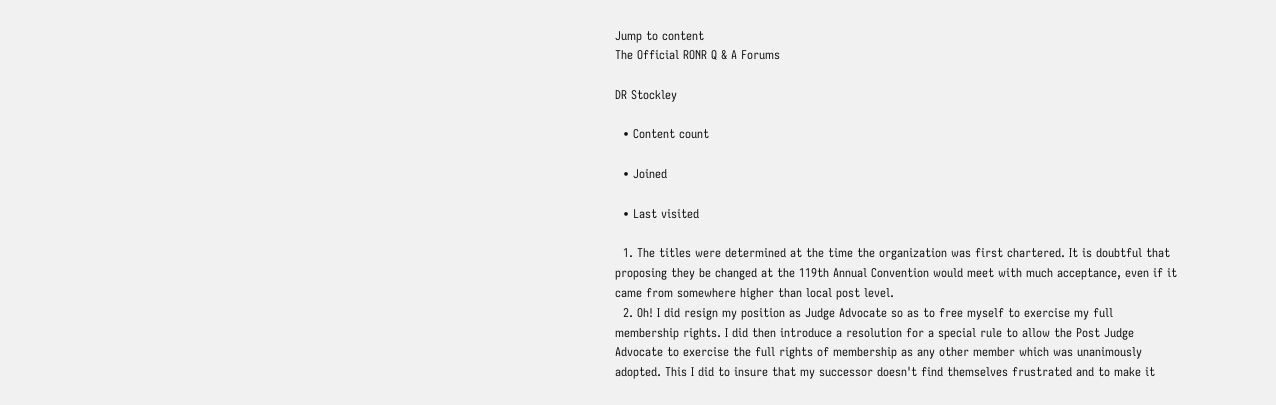Jump to content
The Official RONR Q & A Forums

DR Stockley

  • Content count

  • Joined

  • Last visited

  1. The titles were determined at the time the organization was first chartered. It is doubtful that proposing they be changed at the 119th Annual Convention would meet with much acceptance, even if it came from somewhere higher than local post level.
  2. Oh! I did resign my position as Judge Advocate so as to free myself to exercise my full membership rights. I did then introduce a resolution for a special rule to allow the Post Judge Advocate to exercise the full rights of membership as any other member which was unanimously adopted. This I did to insure that my successor doesn't find themselves frustrated and to make it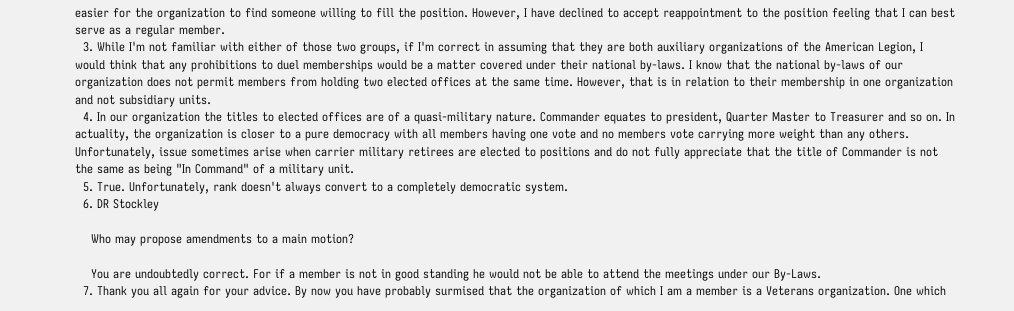easier for the organization to find someone willing to fill the position. However, I have declined to accept reappointment to the position feeling that I can best serve as a regular member.
  3. While I'm not familiar with either of those two groups, if I'm correct in assuming that they are both auxiliary organizations of the American Legion, I would think that any prohibitions to duel memberships would be a matter covered under their national by-laws. I know that the national by-laws of our organization does not permit members from holding two elected offices at the same time. However, that is in relation to their membership in one organization and not subsidiary units.
  4. In our organization the titles to elected offices are of a quasi-military nature. Commander equates to president, Quarter Master to Treasurer and so on. In actuality, the organization is closer to a pure democracy with all members having one vote and no members vote carrying more weight than any others. Unfortunately, issue sometimes arise when carrier military retirees are elected to positions and do not fully appreciate that the title of Commander is not the same as being "In Command" of a military unit.
  5. True. Unfortunately, rank doesn't always convert to a completely democratic system.
  6. DR Stockley

    Who may propose amendments to a main motion?

    You are undoubtedly correct. For if a member is not in good standing he would not be able to attend the meetings under our By-Laws.
  7. Thank you all again for your advice. By now you have probably surmised that the organization of which I am a member is a Veterans organization. One which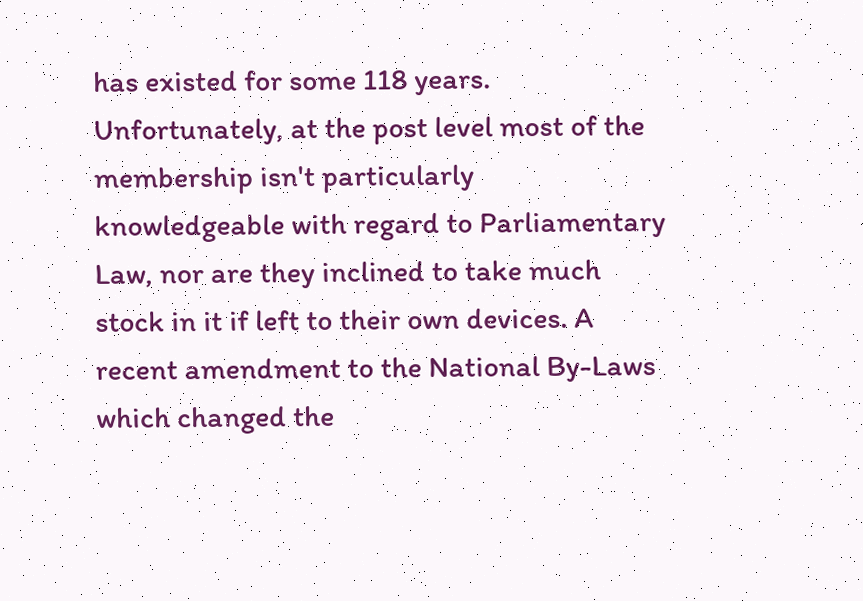has existed for some 118 years. Unfortunately, at the post level most of the membership isn't particularly knowledgeable with regard to Parliamentary Law, nor are they inclined to take much stock in it if left to their own devices. A recent amendment to the National By-Laws which changed the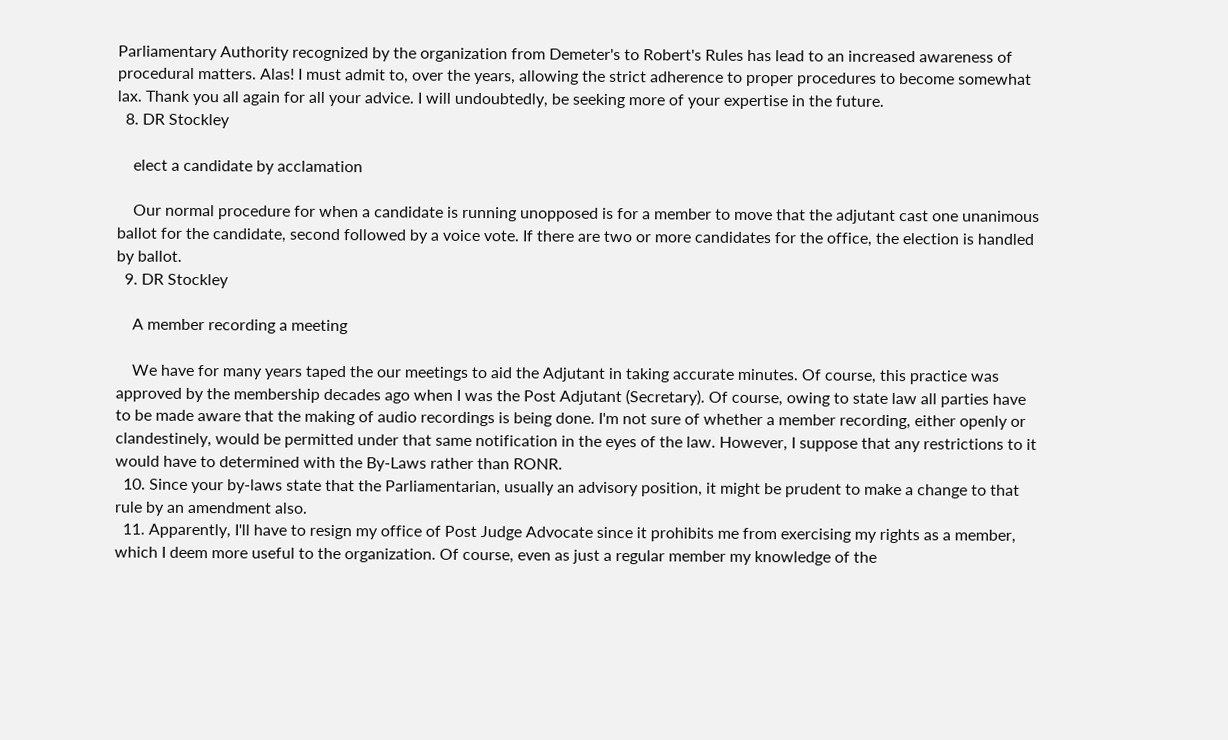Parliamentary Authority recognized by the organization from Demeter's to Robert's Rules has lead to an increased awareness of procedural matters. Alas! I must admit to, over the years, allowing the strict adherence to proper procedures to become somewhat lax. Thank you all again for all your advice. I will undoubtedly, be seeking more of your expertise in the future.
  8. DR Stockley

    elect a candidate by acclamation

    Our normal procedure for when a candidate is running unopposed is for a member to move that the adjutant cast one unanimous ballot for the candidate, second followed by a voice vote. If there are two or more candidates for the office, the election is handled by ballot.
  9. DR Stockley

    A member recording a meeting

    We have for many years taped the our meetings to aid the Adjutant in taking accurate minutes. Of course, this practice was approved by the membership decades ago when I was the Post Adjutant (Secretary). Of course, owing to state law all parties have to be made aware that the making of audio recordings is being done. I'm not sure of whether a member recording, either openly or clandestinely, would be permitted under that same notification in the eyes of the law. However, I suppose that any restrictions to it would have to determined with the By-Laws rather than RONR.
  10. Since your by-laws state that the Parliamentarian, usually an advisory position, it might be prudent to make a change to that rule by an amendment also.
  11. Apparently, I'll have to resign my office of Post Judge Advocate since it prohibits me from exercising my rights as a member, which I deem more useful to the organization. Of course, even as just a regular member my knowledge of the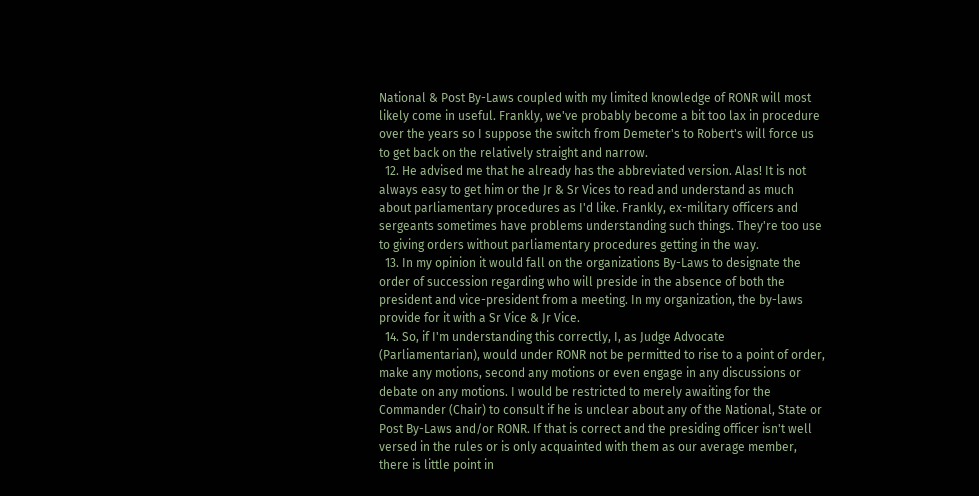National & Post By-Laws coupled with my limited knowledge of RONR will most likely come in useful. Frankly, we've probably become a bit too lax in procedure over the years so I suppose the switch from Demeter's to Robert's will force us to get back on the relatively straight and narrow.
  12. He advised me that he already has the abbreviated version. Alas! It is not always easy to get him or the Jr & Sr Vices to read and understand as much about parliamentary procedures as I'd like. Frankly, ex-military officers and sergeants sometimes have problems understanding such things. They're too use to giving orders without parliamentary procedures getting in the way.
  13. In my opinion it would fall on the organizations By-Laws to designate the order of succession regarding who will preside in the absence of both the president and vice-president from a meeting. In my organization, the by-laws provide for it with a Sr Vice & Jr Vice.
  14. So, if I'm understanding this correctly, I, as Judge Advocate (Parliamentarian), would under RONR not be permitted to rise to a point of order, make any motions, second any motions or even engage in any discussions or debate on any motions. I would be restricted to merely awaiting for the Commander (Chair) to consult if he is unclear about any of the National, State or Post By-Laws and/or RONR. If that is correct and the presiding officer isn't well versed in the rules or is only acquainted with them as our average member, there is little point in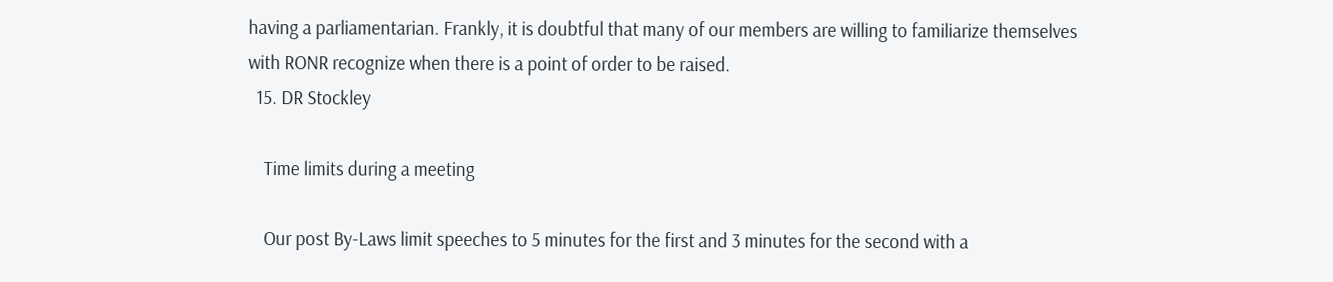having a parliamentarian. Frankly, it is doubtful that many of our members are willing to familiarize themselves with RONR recognize when there is a point of order to be raised.
  15. DR Stockley

    Time limits during a meeting

    Our post By-Laws limit speeches to 5 minutes for the first and 3 minutes for the second with a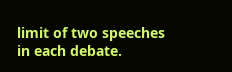limit of two speeches in each debate.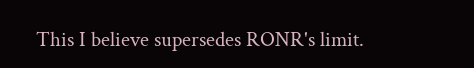This I believe supersedes RONR's limit.